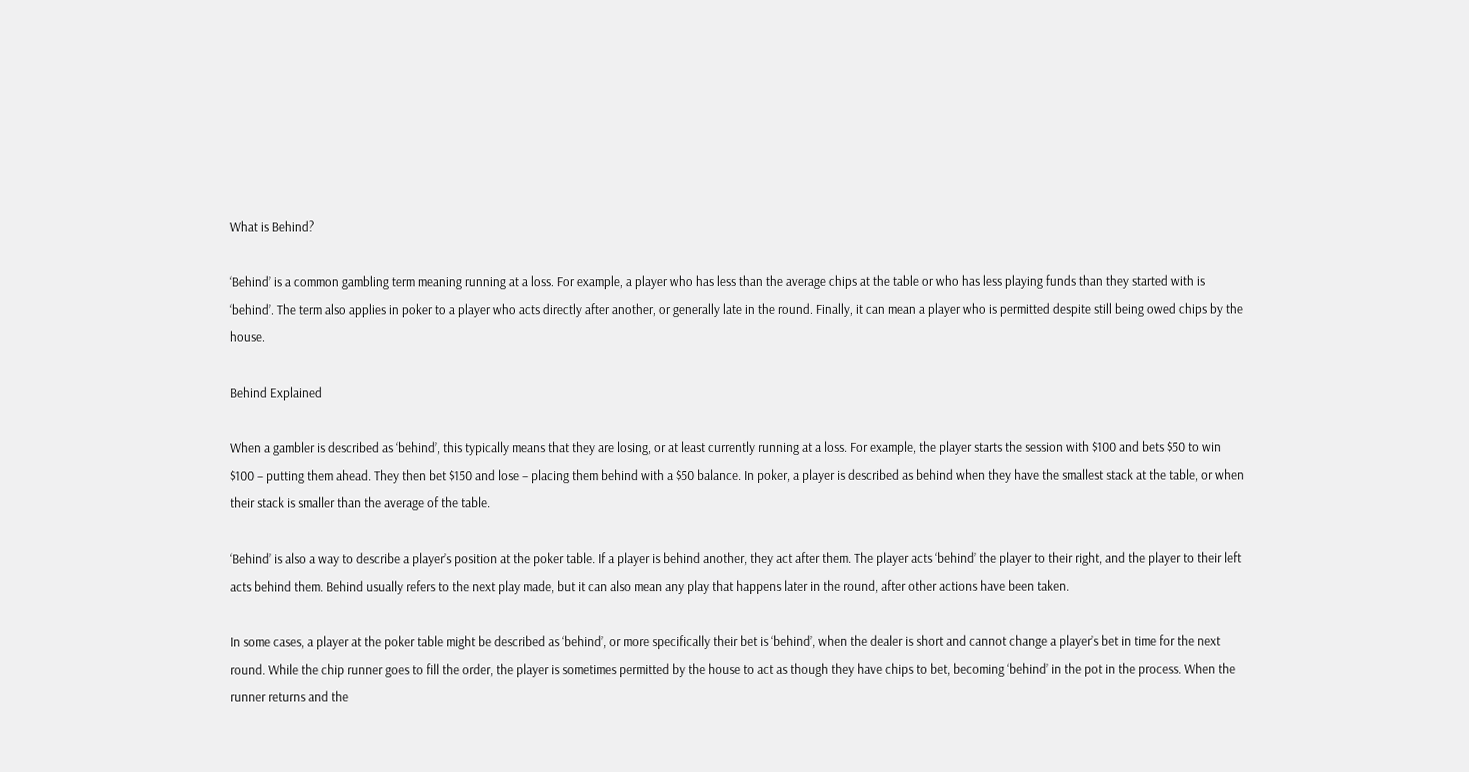What is Behind?

‘Behind’ is a common gambling term meaning running at a loss. For example, a player who has less than the average chips at the table or who has less playing funds than they started with is ‘behind’. The term also applies in poker to a player who acts directly after another, or generally late in the round. Finally, it can mean a player who is permitted despite still being owed chips by the house.

Behind Explained

When a gambler is described as ‘behind’, this typically means that they are losing, or at least currently running at a loss. For example, the player starts the session with $100 and bets $50 to win $100 – putting them ahead. They then bet $150 and lose – placing them behind with a $50 balance. In poker, a player is described as behind when they have the smallest stack at the table, or when their stack is smaller than the average of the table.

‘Behind’ is also a way to describe a player’s position at the poker table. If a player is behind another, they act after them. The player acts ‘behind’ the player to their right, and the player to their left acts behind them. Behind usually refers to the next play made, but it can also mean any play that happens later in the round, after other actions have been taken.

In some cases, a player at the poker table might be described as ‘behind’, or more specifically their bet is ‘behind’, when the dealer is short and cannot change a player’s bet in time for the next round. While the chip runner goes to fill the order, the player is sometimes permitted by the house to act as though they have chips to bet, becoming ‘behind’ in the pot in the process. When the runner returns and the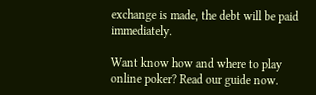exchange is made, the debt will be paid immediately.

Want know how and where to play online poker? Read our guide now.